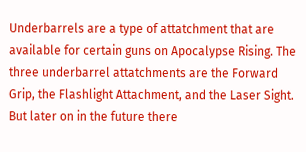Underbarrels are a type of attatchment that are available for certain guns on Apocalypse Rising. The three underbarrel attatchments are the Forward Grip, the Flashlight Attachment, and the Laser Sight. But later on in the future there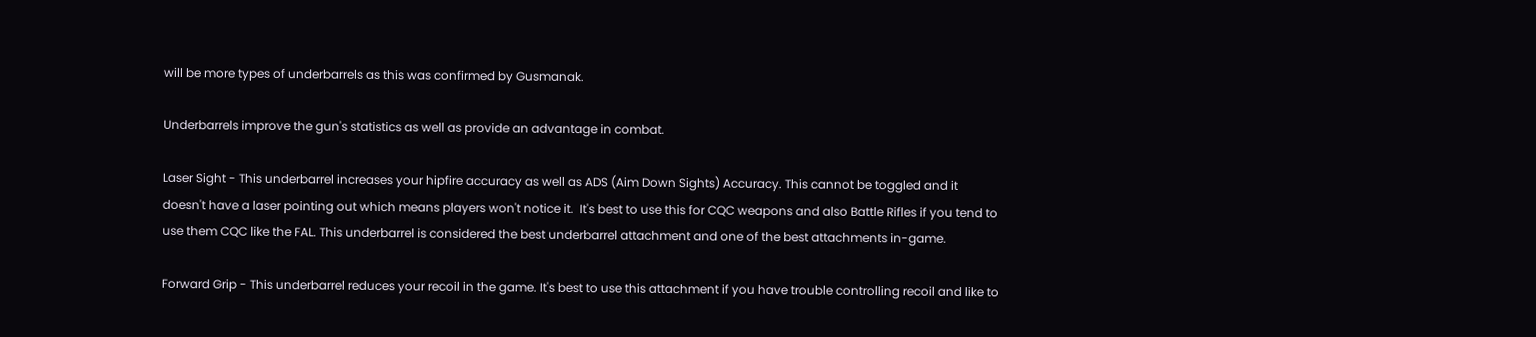will be more types of underbarrels as this was confirmed by Gusmanak.

Underbarrels improve the gun's statistics as well as provide an advantage in combat.

Laser Sight - This underbarrel increases your hipfire accuracy as well as ADS (Aim Down Sights) Accuracy. This cannot be toggled and it doesn't have a laser pointing out which means players won't notice it.  It's best to use this for CQC weapons and also Battle Rifles if you tend to use them CQC like the FAL. This underbarrel is considered the best underbarrel attachment and one of the best attachments in-game.

Forward Grip - This underbarrel reduces your recoil in the game. It's best to use this attachment if you have trouble controlling recoil and like to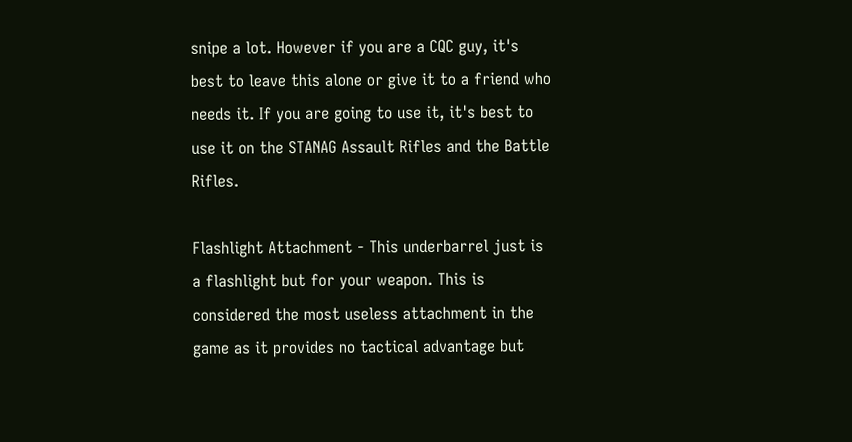snipe a lot. However if you are a CQC guy, it's best to leave this alone or give it to a friend who needs it. If you are going to use it, it's best to use it on the STANAG Assault Rifles and the Battle Rifles.

Flashlight Attachment - This underbarrel just is a flashlight but for your weapon. This is considered the most useless attachment in the game as it provides no tactical advantage but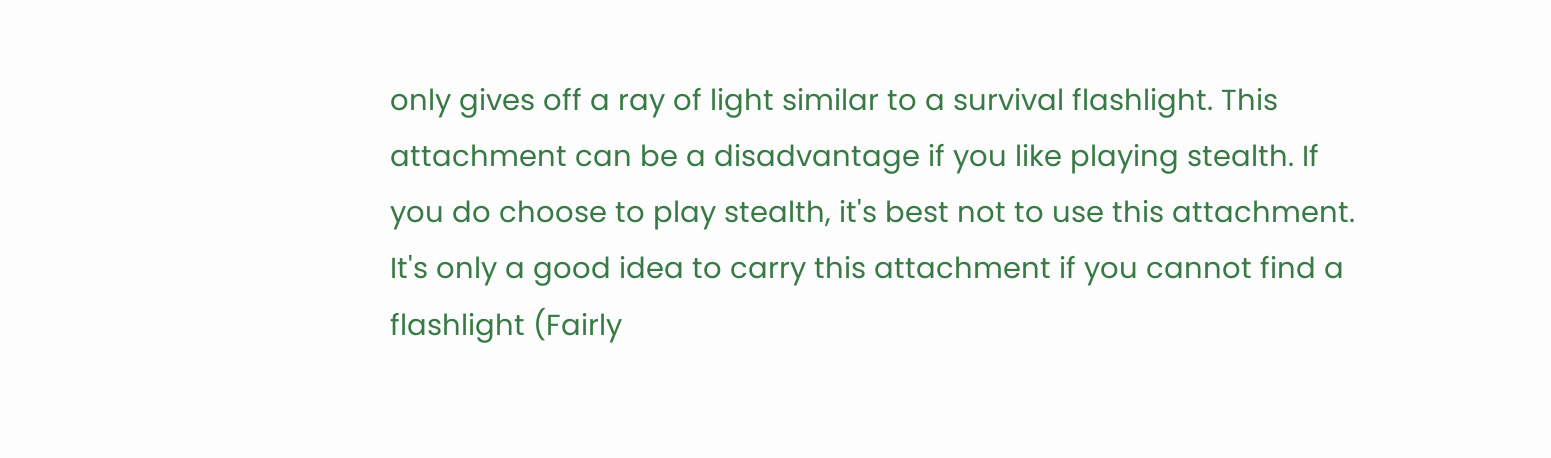only gives off a ray of light similar to a survival flashlight. This attachment can be a disadvantage if you like playing stealth. If you do choose to play stealth, it's best not to use this attachment. It's only a good idea to carry this attachment if you cannot find a flashlight (Fairly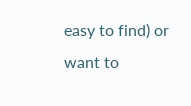easy to find) or want to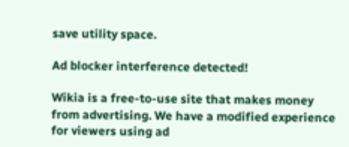save utility space.

Ad blocker interference detected!

Wikia is a free-to-use site that makes money from advertising. We have a modified experience for viewers using ad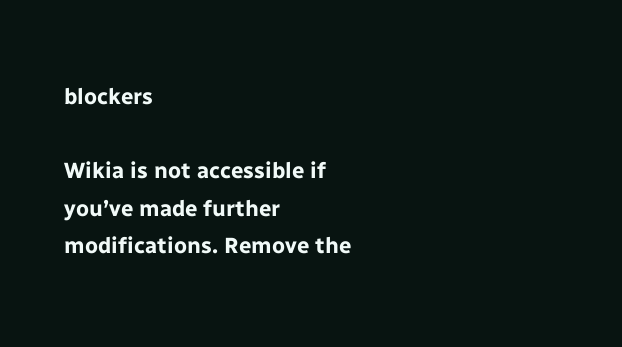blockers

Wikia is not accessible if you’ve made further modifications. Remove the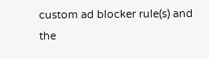custom ad blocker rule(s) and the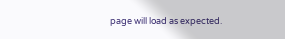page will load as expected.